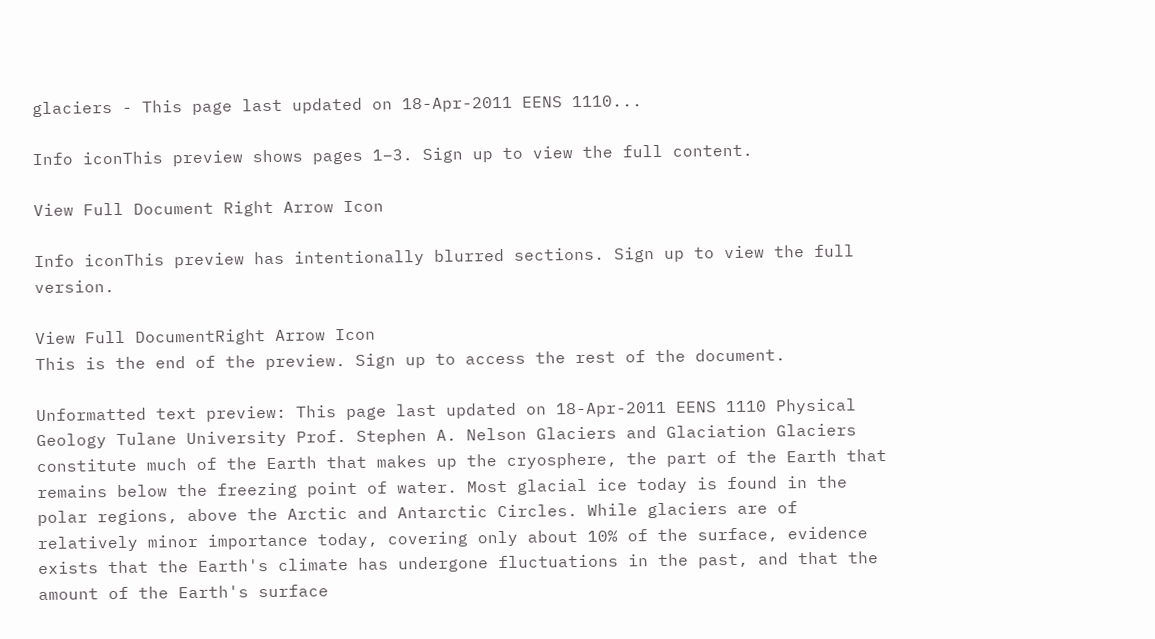glaciers - This page last updated on 18-Apr-2011 EENS 1110...

Info iconThis preview shows pages 1–3. Sign up to view the full content.

View Full Document Right Arrow Icon

Info iconThis preview has intentionally blurred sections. Sign up to view the full version.

View Full DocumentRight Arrow Icon
This is the end of the preview. Sign up to access the rest of the document.

Unformatted text preview: This page last updated on 18-Apr-2011 EENS 1110 Physical Geology Tulane University Prof. Stephen A. Nelson Glaciers and Glaciation Glaciers constitute much of the Earth that makes up the cryosphere, the part of the Earth that remains below the freezing point of water. Most glacial ice today is found in the polar regions, above the Arctic and Antarctic Circles. While glaciers are of relatively minor importance today, covering only about 10% of the surface, evidence exists that the Earth's climate has undergone fluctuations in the past, and that the amount of the Earth's surface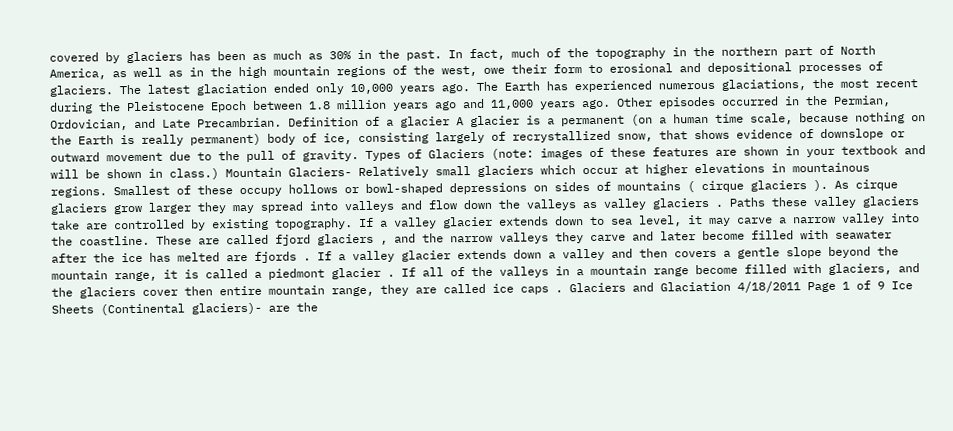covered by glaciers has been as much as 30% in the past. In fact, much of the topography in the northern part of North America, as well as in the high mountain regions of the west, owe their form to erosional and depositional processes of glaciers. The latest glaciation ended only 10,000 years ago. The Earth has experienced numerous glaciations, the most recent during the Pleistocene Epoch between 1.8 million years ago and 11,000 years ago. Other episodes occurred in the Permian, Ordovician, and Late Precambrian. Definition of a glacier A glacier is a permanent (on a human time scale, because nothing on the Earth is really permanent) body of ice, consisting largely of recrystallized snow, that shows evidence of downslope or outward movement due to the pull of gravity. Types of Glaciers (note: images of these features are shown in your textbook and will be shown in class.) Mountain Glaciers- Relatively small glaciers which occur at higher elevations in mountainous regions. Smallest of these occupy hollows or bowl-shaped depressions on sides of mountains ( cirque glaciers ). As cirque glaciers grow larger they may spread into valleys and flow down the valleys as valley glaciers . Paths these valley glaciers take are controlled by existing topography. If a valley glacier extends down to sea level, it may carve a narrow valley into the coastline. These are called fjord glaciers , and the narrow valleys they carve and later become filled with seawater after the ice has melted are fjords . If a valley glacier extends down a valley and then covers a gentle slope beyond the mountain range, it is called a piedmont glacier . If all of the valleys in a mountain range become filled with glaciers, and the glaciers cover then entire mountain range, they are called ice caps . Glaciers and Glaciation 4/18/2011 Page 1 of 9 Ice Sheets (Continental glaciers)- are the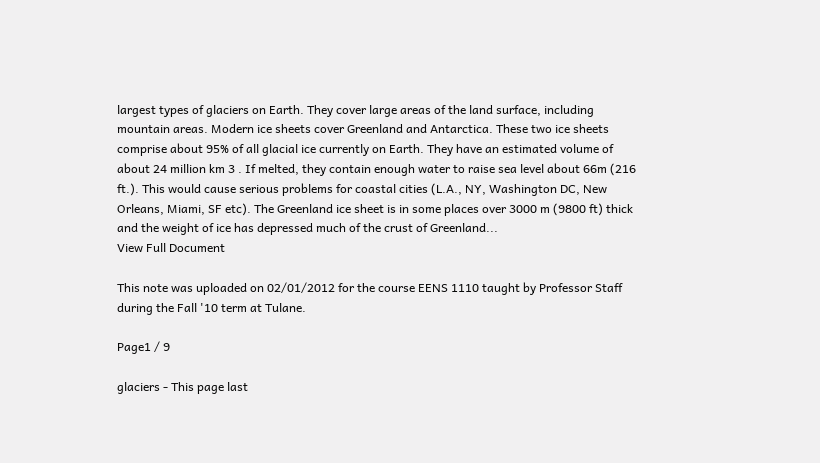largest types of glaciers on Earth. They cover large areas of the land surface, including mountain areas. Modern ice sheets cover Greenland and Antarctica. These two ice sheets comprise about 95% of all glacial ice currently on Earth. They have an estimated volume of about 24 million km 3 . If melted, they contain enough water to raise sea level about 66m (216 ft.). This would cause serious problems for coastal cities (L.A., NY, Washington DC, New Orleans, Miami, SF etc). The Greenland ice sheet is in some places over 3000 m (9800 ft) thick and the weight of ice has depressed much of the crust of Greenland...
View Full Document

This note was uploaded on 02/01/2012 for the course EENS 1110 taught by Professor Staff during the Fall '10 term at Tulane.

Page1 / 9

glaciers - This page last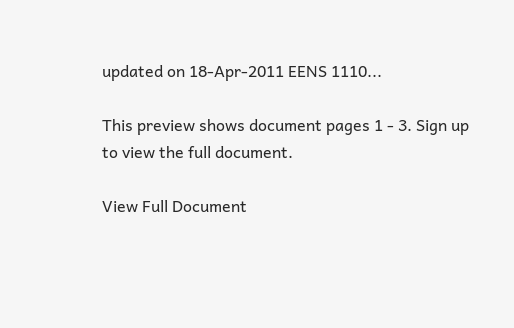updated on 18-Apr-2011 EENS 1110...

This preview shows document pages 1 - 3. Sign up to view the full document.

View Full Document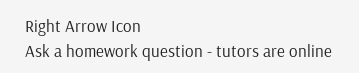Right Arrow Icon
Ask a homework question - tutors are online